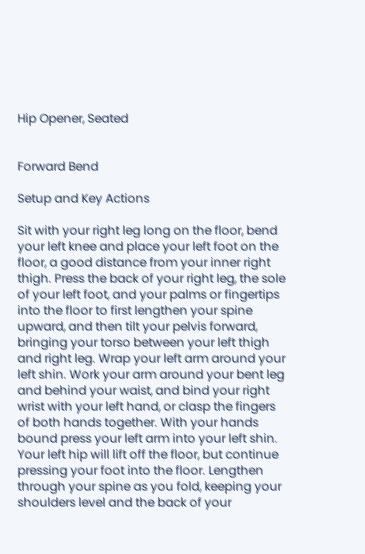Hip Opener, Seated


Forward Bend

Setup and Key Actions

Sit with your right leg long on the floor, bend your left knee and place your left foot on the floor, a good distance from your inner right thigh. Press the back of your right leg, the sole of your left foot, and your palms or fingertips into the floor to first lengthen your spine upward, and then tilt your pelvis forward, bringing your torso between your left thigh and right leg. Wrap your left arm around your left shin. Work your arm around your bent leg and behind your waist, and bind your right wrist with your left hand, or clasp the fingers of both hands together. With your hands bound press your left arm into your left shin. Your left hip will lift off the floor, but continue pressing your foot into the floor. Lengthen through your spine as you fold, keeping your shoulders level and the back of your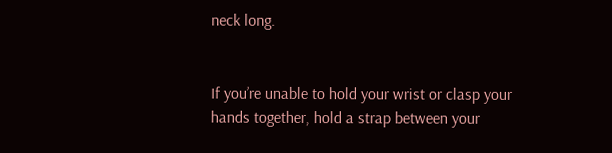neck long.


If you’re unable to hold your wrist or clasp your hands together, hold a strap between your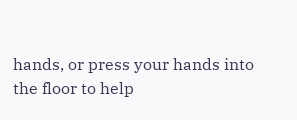hands, or press your hands into the floor to help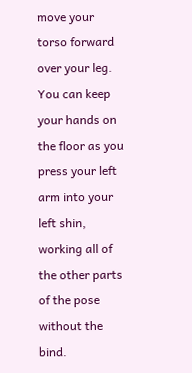move your torso forward over your leg. You can keep your hands on the floor as you press your left arm into your left shin, working all of the other parts of the pose without the bind.